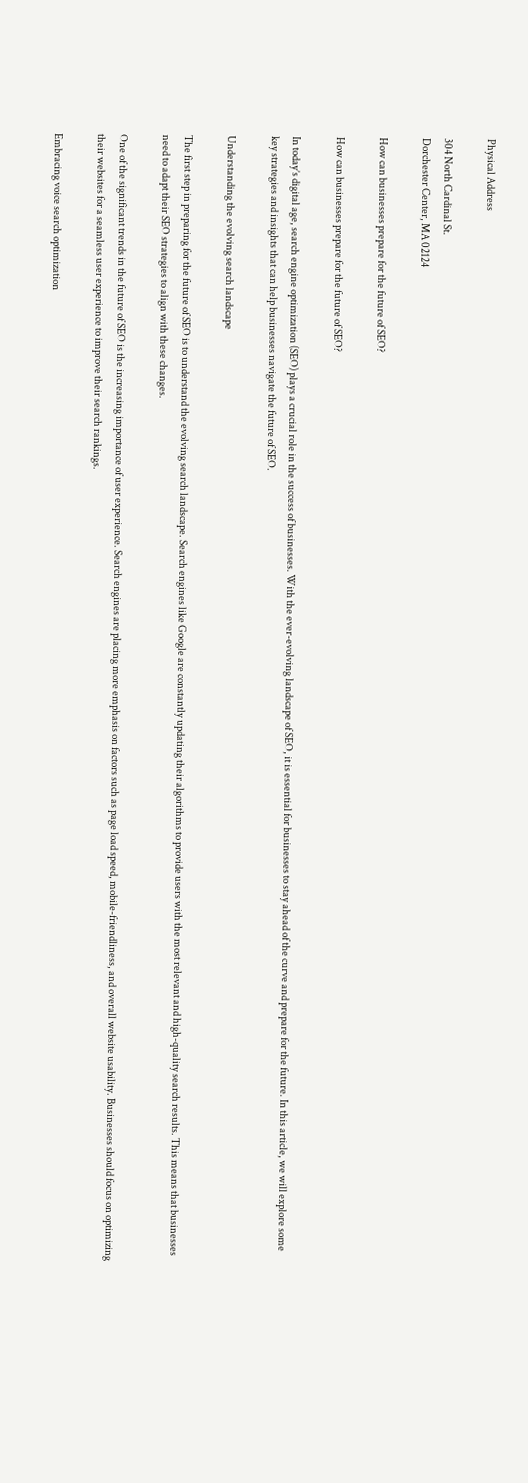Physical Address

304 North Cardinal St.
Dorchester Center, MA 02124

How can businesses prepare for the future of SEO?

How can businesses prepare for the future of SEO?

In today’s digital age, search engine optimization (SEO) plays a crucial role in the success of businesses. With the ever-evolving landscape of SEO, it is essential for businesses to stay ahead of the curve and prepare for the future. In this article, we will explore some key strategies and insights that can help businesses navigate the future of SEO.

Understanding the evolving search landscape

The first step in preparing for the future of SEO is to understand the evolving search landscape. Search engines like Google are constantly updating their algorithms to provide users with the most relevant and high-quality search results. This means that businesses need to adapt their SEO strategies to align with these changes.

One of the significant trends in the future of SEO is the increasing importance of user experience. Search engines are placing more emphasis on factors such as page load speed, mobile-friendliness, and overall website usability. Businesses should focus on optimizing their websites for a seamless user experience to improve their search rankings.

Embracing voice search optimization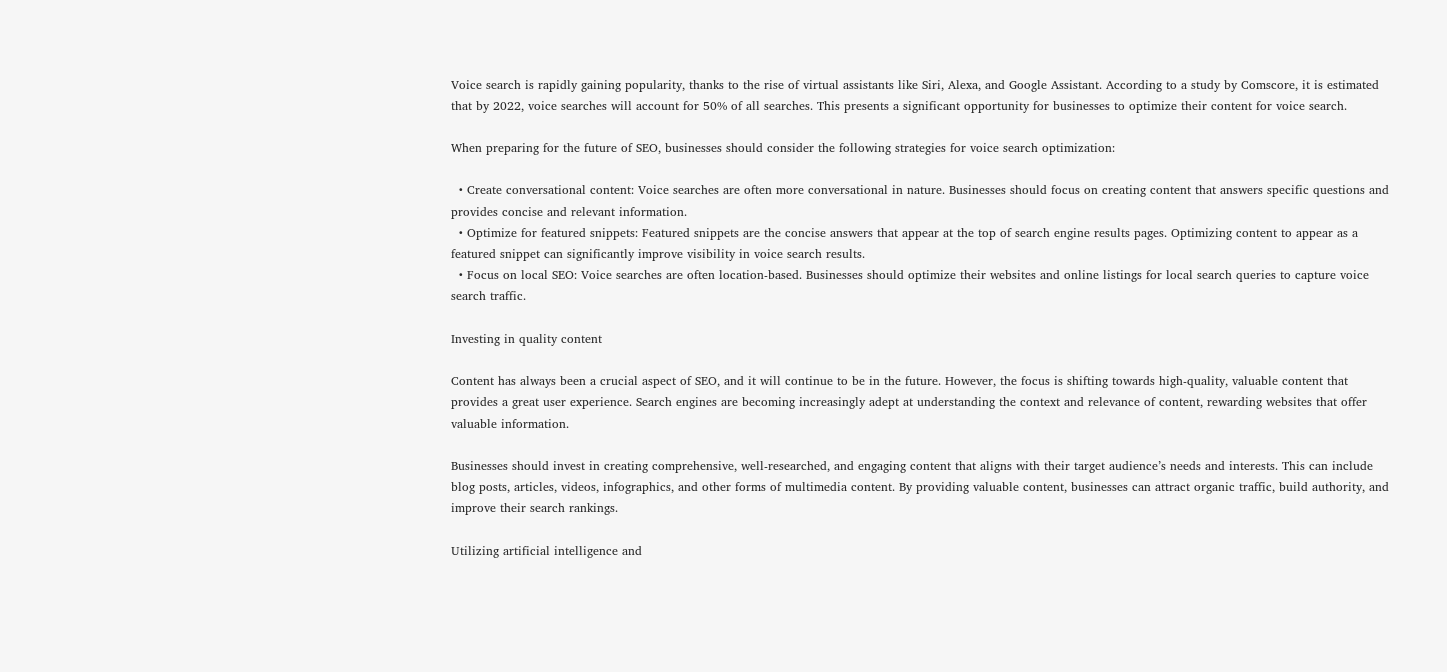Voice search is rapidly gaining popularity, thanks to the rise of virtual assistants like Siri, Alexa, and Google Assistant. According to a study by Comscore, it is estimated that by 2022, voice searches will account for 50% of all searches. This presents a significant opportunity for businesses to optimize their content for voice search.

When preparing for the future of SEO, businesses should consider the following strategies for voice search optimization:

  • Create conversational content: Voice searches are often more conversational in nature. Businesses should focus on creating content that answers specific questions and provides concise and relevant information.
  • Optimize for featured snippets: Featured snippets are the concise answers that appear at the top of search engine results pages. Optimizing content to appear as a featured snippet can significantly improve visibility in voice search results.
  • Focus on local SEO: Voice searches are often location-based. Businesses should optimize their websites and online listings for local search queries to capture voice search traffic.

Investing in quality content

Content has always been a crucial aspect of SEO, and it will continue to be in the future. However, the focus is shifting towards high-quality, valuable content that provides a great user experience. Search engines are becoming increasingly adept at understanding the context and relevance of content, rewarding websites that offer valuable information.

Businesses should invest in creating comprehensive, well-researched, and engaging content that aligns with their target audience’s needs and interests. This can include blog posts, articles, videos, infographics, and other forms of multimedia content. By providing valuable content, businesses can attract organic traffic, build authority, and improve their search rankings.

Utilizing artificial intelligence and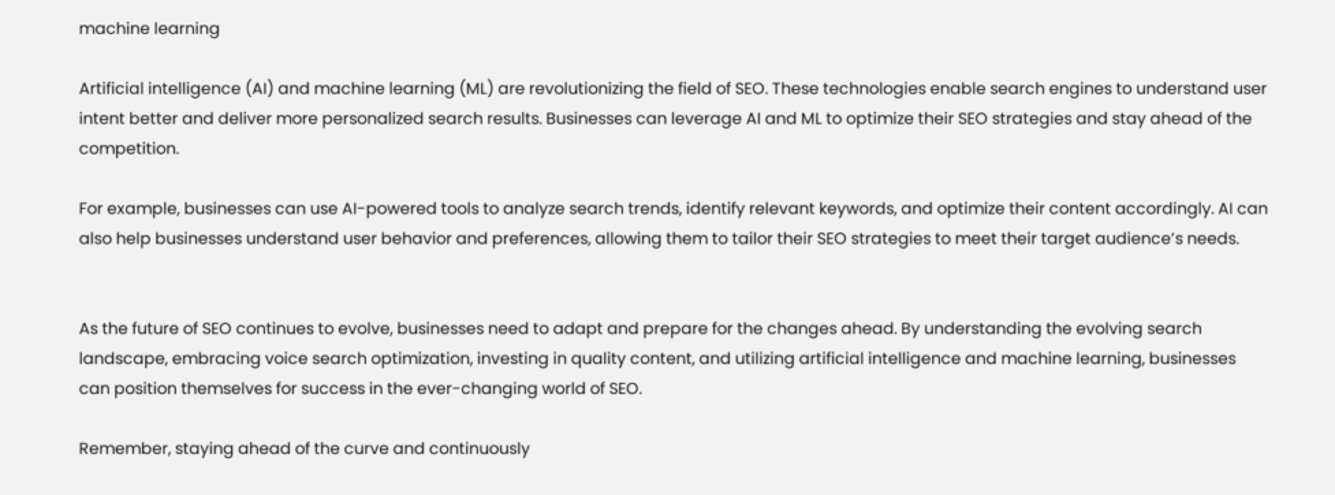machine learning

Artificial intelligence (AI) and machine learning (ML) are revolutionizing the field of SEO. These technologies enable search engines to understand user intent better and deliver more personalized search results. Businesses can leverage AI and ML to optimize their SEO strategies and stay ahead of the competition.

For example, businesses can use AI-powered tools to analyze search trends, identify relevant keywords, and optimize their content accordingly. AI can also help businesses understand user behavior and preferences, allowing them to tailor their SEO strategies to meet their target audience’s needs.


As the future of SEO continues to evolve, businesses need to adapt and prepare for the changes ahead. By understanding the evolving search landscape, embracing voice search optimization, investing in quality content, and utilizing artificial intelligence and machine learning, businesses can position themselves for success in the ever-changing world of SEO.

Remember, staying ahead of the curve and continuously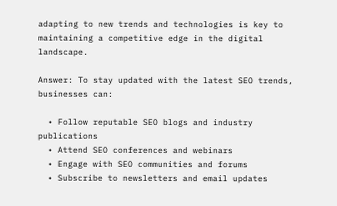adapting to new trends and technologies is key to maintaining a competitive edge in the digital landscape.

Answer: To stay updated with the latest SEO trends, businesses can:

  • Follow reputable SEO blogs and industry publications
  • Attend SEO conferences and webinars
  • Engage with SEO communities and forums
  • Subscribe to newsletters and email updates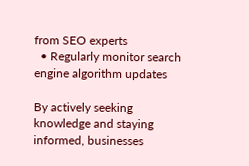from SEO experts
  • Regularly monitor search engine algorithm updates

By actively seeking knowledge and staying informed, businesses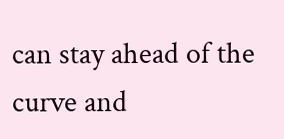can stay ahead of the curve and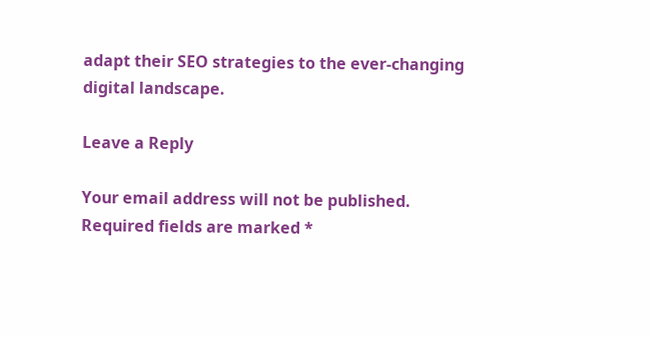adapt their SEO strategies to the ever-changing digital landscape.

Leave a Reply

Your email address will not be published. Required fields are marked *